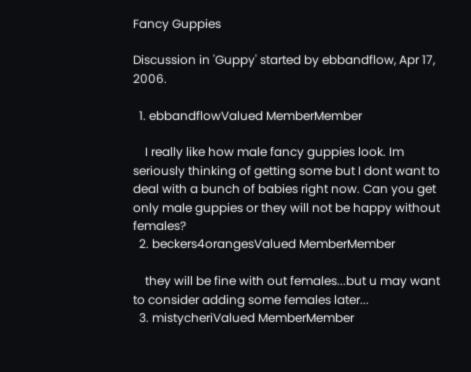Fancy Guppies

Discussion in 'Guppy' started by ebbandflow, Apr 17, 2006.

  1. ebbandflowValued MemberMember

    I really like how male fancy guppies look. Im seriously thinking of getting some but I dont want to deal with a bunch of babies right now. Can you get only male guppies or they will not be happy without females?
  2. beckers4orangesValued MemberMember

    they will be fine with out females...but u may want to consider adding some females later...
  3. mistycheriValued MemberMember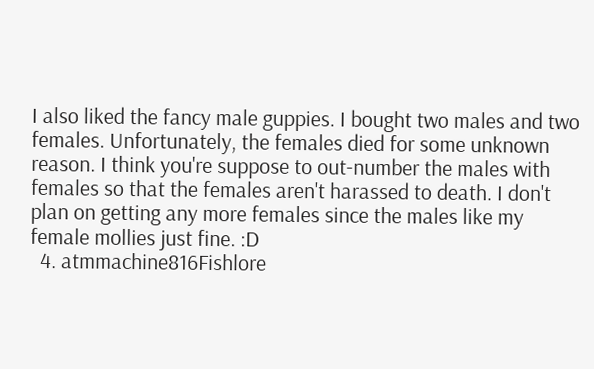I also liked the fancy male guppies. I bought two males and two females. Unfortunately, the females died for some unknown reason. I think you're suppose to out-number the males with females so that the females aren't harassed to death. I don't plan on getting any more females since the males like my female mollies just fine. :D
  4. atmmachine816Fishlore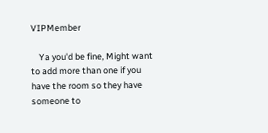VIPMember

    Ya you'd be fine, Might want to add more than one if you have the room so they have someone to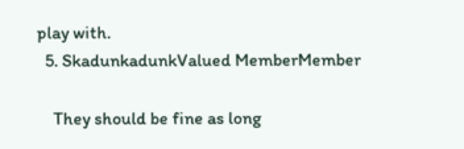play with.
  5. SkadunkadunkValued MemberMember

    They should be fine as long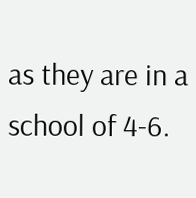as they are in a school of 4-6.